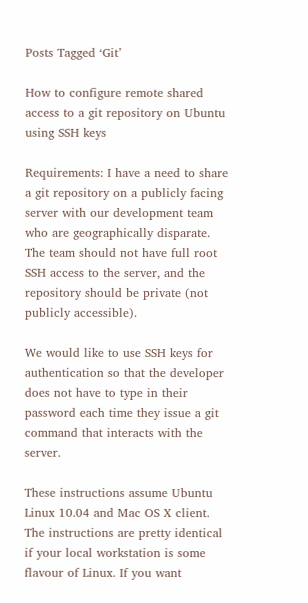Posts Tagged ‘Git’

How to configure remote shared access to a git repository on Ubuntu using SSH keys

Requirements: I have a need to share a git repository on a publicly facing server with our development team who are geographically disparate. The team should not have full root SSH access to the server, and the repository should be private (not publicly accessible).

We would like to use SSH keys for authentication so that the developer does not have to type in their password each time they issue a git command that interacts with the server.

These instructions assume Ubuntu Linux 10.04 and Mac OS X client. The instructions are pretty identical if your local workstation is some flavour of Linux. If you want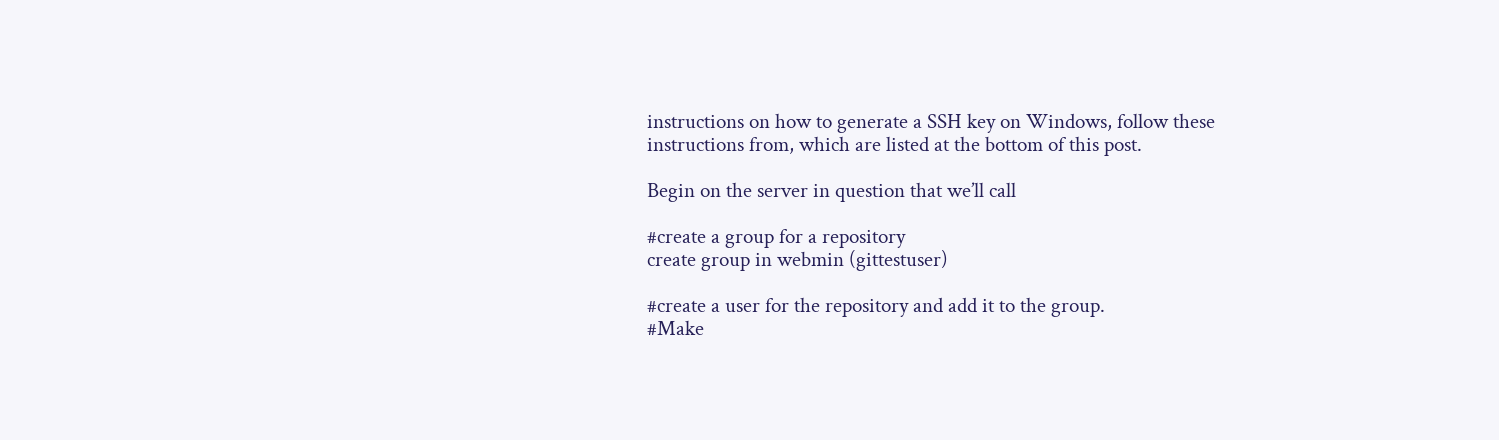instructions on how to generate a SSH key on Windows, follow these instructions from, which are listed at the bottom of this post.

Begin on the server in question that we’ll call

#create a group for a repository
create group in webmin (gittestuser)

#create a user for the repository and add it to the group.
#Make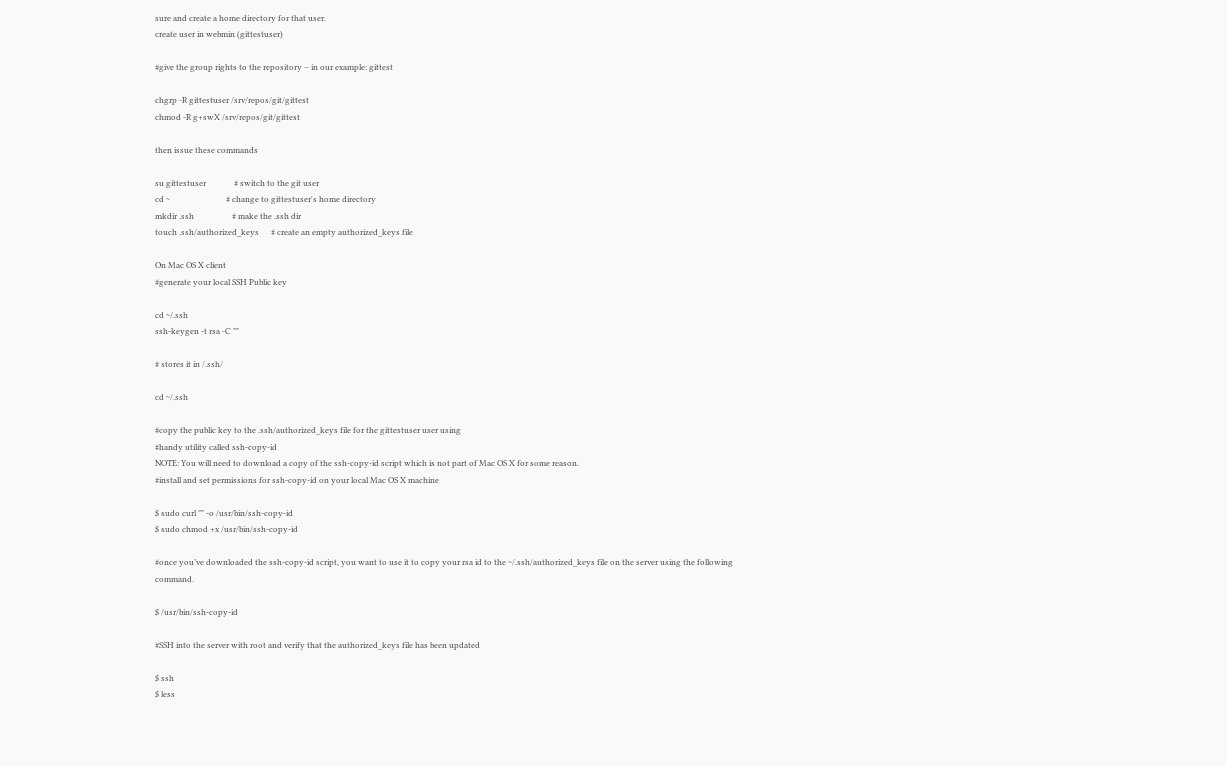sure and create a home directory for that user.
create user in webmin (gittestuser)

#give the group rights to the repository – in our example: gittest

chgrp -R gittestuser /srv/repos/git/gittest
chmod -R g+swX /srv/repos/git/gittest

then issue these commands

su gittestuser              # switch to the git user
cd ~                            # change to gittestuser's home directory
mkdir .ssh                   # make the .ssh dir
touch .ssh/authorized_keys      # create an empty authorized_keys file

On Mac OS X client
#generate your local SSH Public key

cd ~/.ssh
ssh-keygen -t rsa -C ""

# stores it in /.ssh/

cd ~/.ssh

#copy the public key to the .ssh/authorized_keys file for the gittestuser user using
#handy utility called ssh-copy-id
NOTE: You will need to download a copy of the ssh-copy-id script which is not part of Mac OS X for some reason.
#install and set permissions for ssh-copy-id on your local Mac OS X machine

$ sudo curl "" -o /usr/bin/ssh-copy-id
$ sudo chmod +x /usr/bin/ssh-copy-id

#once you’ve downloaded the ssh-copy-id script, you want to use it to copy your rsa id to the ~/.ssh/authorized_keys file on the server using the following command.

$ /usr/bin/ssh-copy-id

#SSH into the server with root and verify that the authorized_keys file has been updated

$ ssh
$ less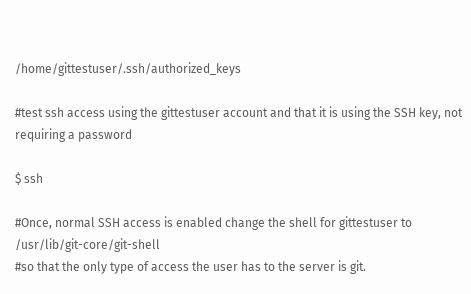/home/gittestuser/.ssh/authorized_keys

#test ssh access using the gittestuser account and that it is using the SSH key, not requiring a password

$ ssh

#Once, normal SSH access is enabled change the shell for gittestuser to /usr/lib/git-core/git-shell
#so that the only type of access the user has to the server is git.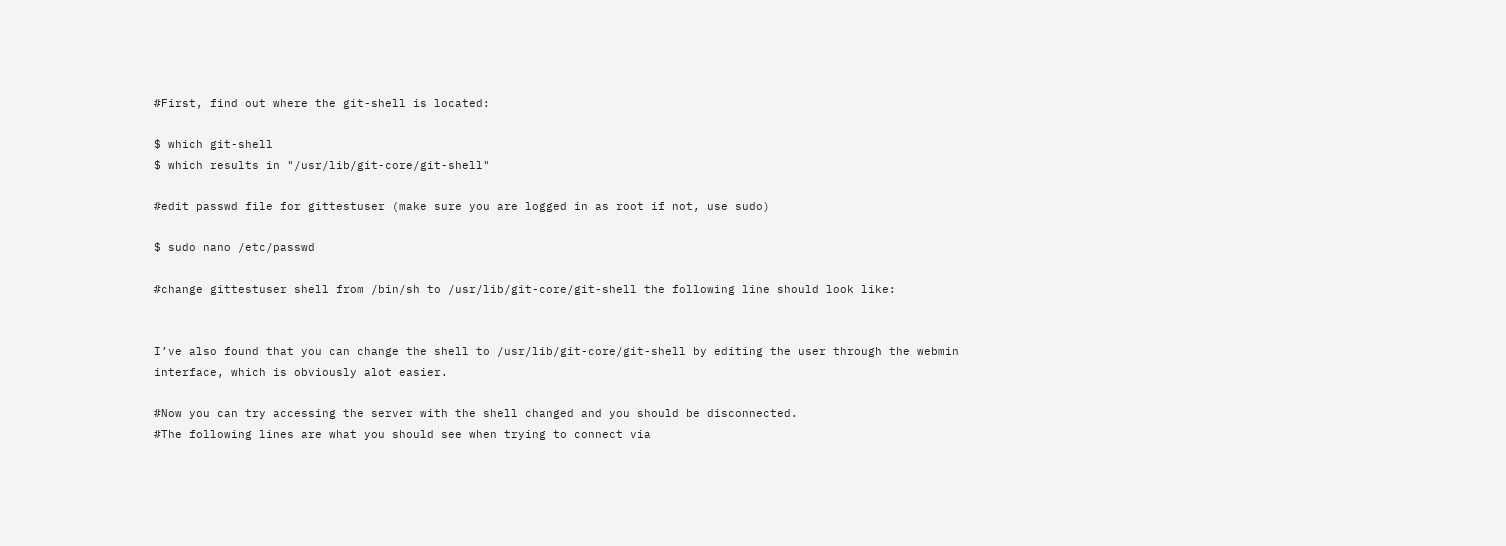#First, find out where the git-shell is located:

$ which git-shell
$ which results in "/usr/lib/git-core/git-shell"

#edit passwd file for gittestuser (make sure you are logged in as root if not, use sudo)

$ sudo nano /etc/passwd

#change gittestuser shell from /bin/sh to /usr/lib/git-core/git-shell the following line should look like:


I’ve also found that you can change the shell to /usr/lib/git-core/git-shell by editing the user through the webmin interface, which is obviously alot easier.

#Now you can try accessing the server with the shell changed and you should be disconnected.
#The following lines are what you should see when trying to connect via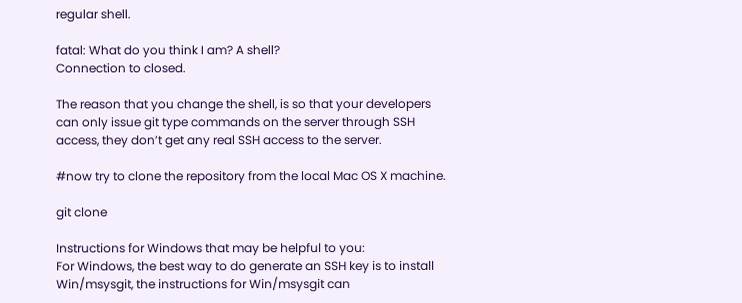regular shell.

fatal: What do you think I am? A shell?
Connection to closed.

The reason that you change the shell, is so that your developers can only issue git type commands on the server through SSH access, they don’t get any real SSH access to the server.

#now try to clone the repository from the local Mac OS X machine.

git clone

Instructions for Windows that may be helpful to you:
For Windows, the best way to do generate an SSH key is to install Win/msysgit, the instructions for Win/msysgit can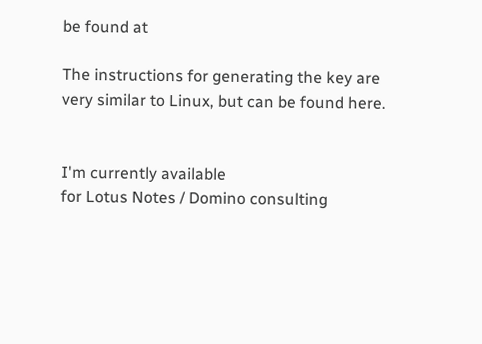be found at

The instructions for generating the key are very similar to Linux, but can be found here.


I'm currently available
for Lotus Notes / Domino consulting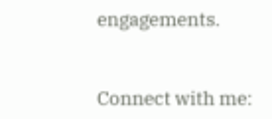engagements.


Connect with me: